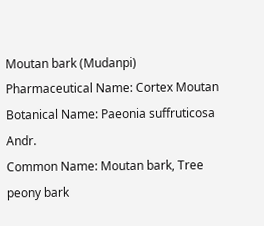Moutan bark (Mudanpi)
Pharmaceutical Name: Cortex Moutan
Botanical Name: Paeonia suffruticosa Andr.
Common Name: Moutan bark, Tree peony bark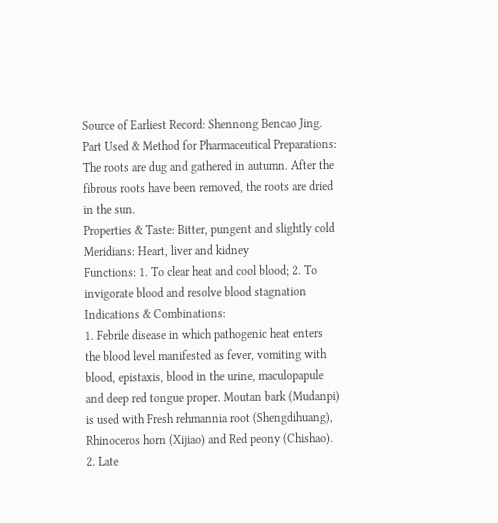Source of Earliest Record: Shennong Bencao Jing.
Part Used & Method for Pharmaceutical Preparations: The roots are dug and gathered in autumn. After the fibrous roots have been removed, the roots are dried in the sun.
Properties & Taste: Bitter, pungent and slightly cold
Meridians: Heart, liver and kidney
Functions: 1. To clear heat and cool blood; 2. To invigorate blood and resolve blood stagnation
Indications & Combinations:
1. Febrile disease in which pathogenic heat enters the blood level manifested as fever, vomiting with blood, epistaxis, blood in the urine, maculopapule and deep red tongue proper. Moutan bark (Mudanpi) is used with Fresh rehmannia root (Shengdihuang), Rhinoceros horn (Xijiao) and Red peony (Chishao).
2. Late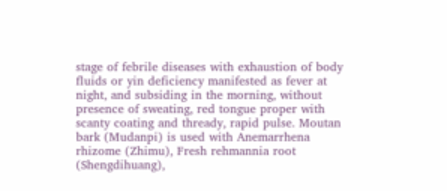stage of febrile diseases with exhaustion of body fluids or yin deficiency manifested as fever at night, and subsiding in the morning, without presence of sweating, red tongue proper with scanty coating and thready, rapid pulse. Moutan bark (Mudanpi) is used with Anemarrhena rhizome (Zhimu), Fresh rehmannia root (Shengdihuang),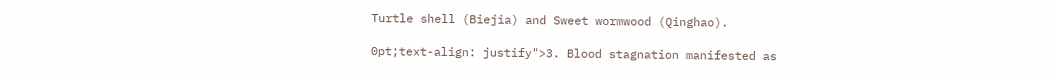Turtle shell (Biejia) and Sweet wormwood (Qinghao).

0pt;text-align: justify">3. Blood stagnation manifested as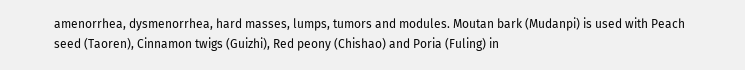amenorrhea, dysmenorrhea, hard masses, lumps, tumors and modules. Moutan bark (Mudanpi) is used with Peach seed (Taoren), Cinnamon twigs (Guizhi), Red peony (Chishao) and Poria (Fuling) in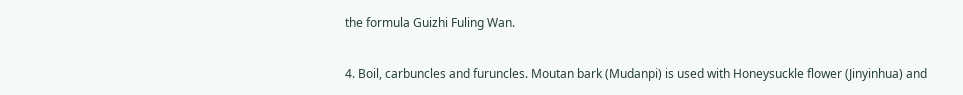the formula Guizhi Fuling Wan.

4. Boil, carbuncles and furuncles. Moutan bark (Mudanpi) is used with Honeysuckle flower (Jinyinhua) and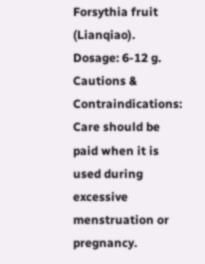Forsythia fruit (Lianqiao).
Dosage: 6-12 g.
Cautions & Contraindications: Care should be paid when it is used during excessive menstruation or pregnancy.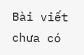Bài viết chưa có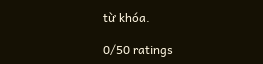từ khóa.

0/50 ratings